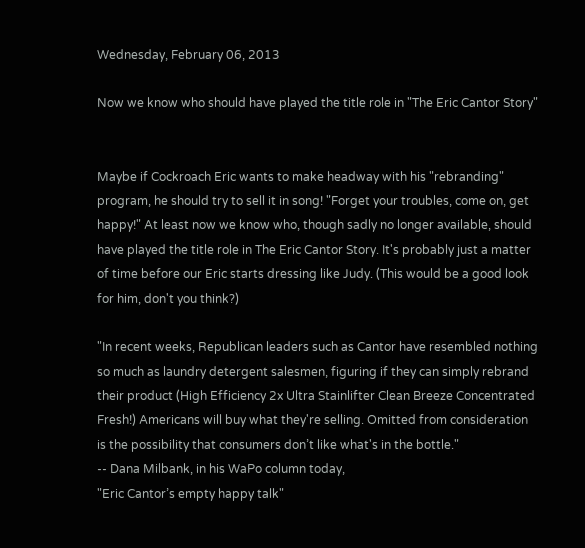Wednesday, February 06, 2013

Now we know who should have played the title role in "The Eric Cantor Story"


Maybe if Cockroach Eric wants to make headway with his "rebranding" program, he should try to sell it in song! "Forget your troubles, come on, get happy!" At least now we know who, though sadly no longer available, should have played the title role in The Eric Cantor Story. It's probably just a matter of time before our Eric starts dressing like Judy. (This would be a good look for him, don't you think?)

"In recent weeks, Republican leaders such as Cantor have resembled nothing so much as laundry detergent salesmen, figuring if they can simply rebrand their product (High Efficiency 2x Ultra Stainlifter Clean Breeze Concentrated Fresh!) Americans will buy what they're selling. Omitted from consideration is the possibility that consumers don’t like what's in the bottle."
-- Dana Milbank, in his WaPo column today,
"Eric Cantor’s empty happy talk"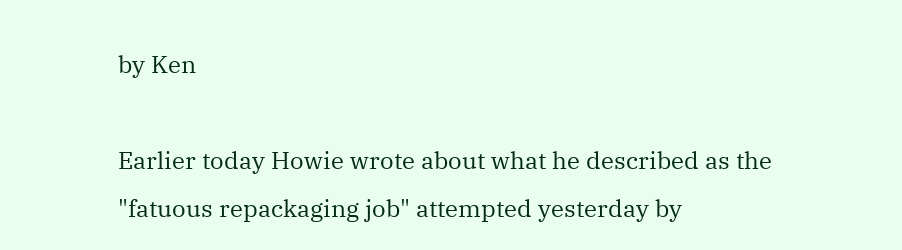by Ken

Earlier today Howie wrote about what he described as the "fatuous repackaging job" attempted yesterday by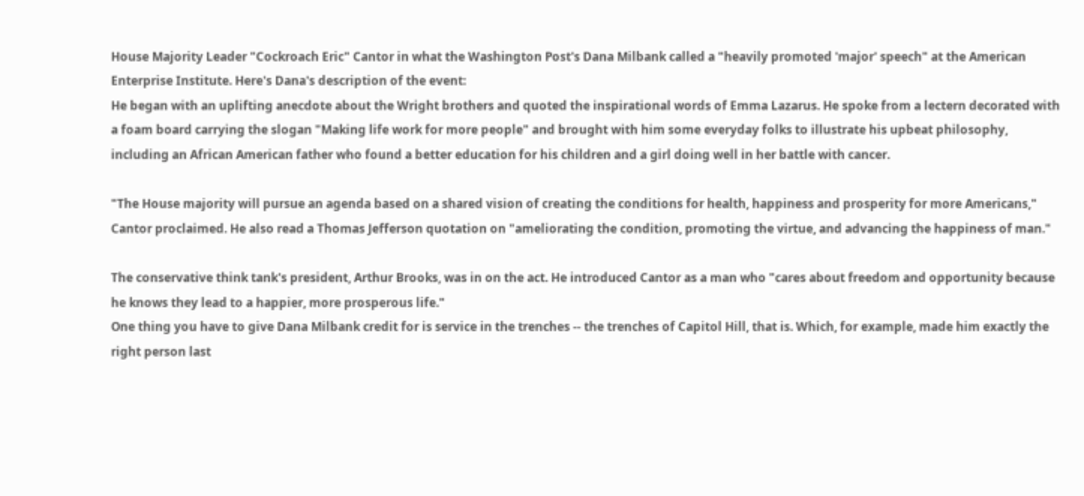House Majority Leader "Cockroach Eric" Cantor in what the Washington Post's Dana Milbank called a "heavily promoted 'major' speech" at the American Enterprise Institute. Here's Dana's description of the event:
He began with an uplifting anecdote about the Wright brothers and quoted the inspirational words of Emma Lazarus. He spoke from a lectern decorated with a foam board carrying the slogan "Making life work for more people" and brought with him some everyday folks to illustrate his upbeat philosophy, including an African American father who found a better education for his children and a girl doing well in her battle with cancer.

"The House majority will pursue an agenda based on a shared vision of creating the conditions for health, happiness and prosperity for more Americans," Cantor proclaimed. He also read a Thomas Jefferson quotation on "ameliorating the condition, promoting the virtue, and advancing the happiness of man."

The conservative think tank's president, Arthur Brooks, was in on the act. He introduced Cantor as a man who "cares about freedom and opportunity because he knows they lead to a happier, more prosperous life."
One thing you have to give Dana Milbank credit for is service in the trenches -- the trenches of Capitol Hill, that is. Which, for example, made him exactly the right person last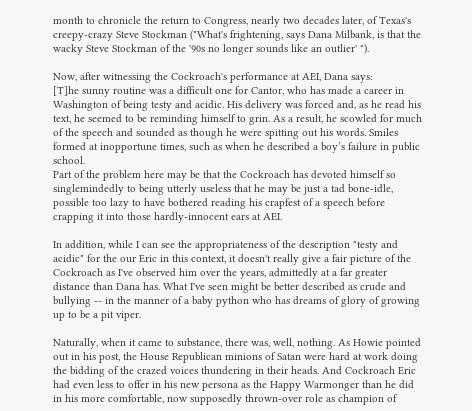month to chronicle the return to Congress, nearly two decades later, of Texas's creepy-crazy Steve Stockman ("What's frightening, says Dana Milbank, is that the wacky Steve Stockman of the '90s no longer sounds like an outlier' ").

Now, after witnessing the Cockroach's performance at AEI, Dana says:
[T]he sunny routine was a difficult one for Cantor, who has made a career in Washington of being testy and acidic. His delivery was forced and, as he read his text, he seemed to be reminding himself to grin. As a result, he scowled for much of the speech and sounded as though he were spitting out his words. Smiles formed at inopportune times, such as when he described a boy’s failure in public school.
Part of the problem here may be that the Cockroach has devoted himself so singlemindedly to being utterly useless that he may be just a tad bone-idle, possible too lazy to have bothered reading his crapfest of a speech before crapping it into those hardly-innocent ears at AEI.

In addition, while I can see the appropriateness of the description "testy and acidic" for the our Eric in this context, it doesn't really give a fair picture of the Cockroach as I've observed him over the years, admittedly at a far greater distance than Dana has. What I've seen might be better described as crude and bullying -- in the manner of a baby python who has dreams of glory of growing up to be a pit viper.

Naturally, when it came to substance, there was, well, nothing. As Howie pointed out in his post, the House Republican minions of Satan were hard at work doing the bidding of the crazed voices thundering in their heads. And Cockroach Eric had even less to offer in his new persona as the Happy Warmonger than he did in his more comfortable, now supposedly thrown-over role as champion of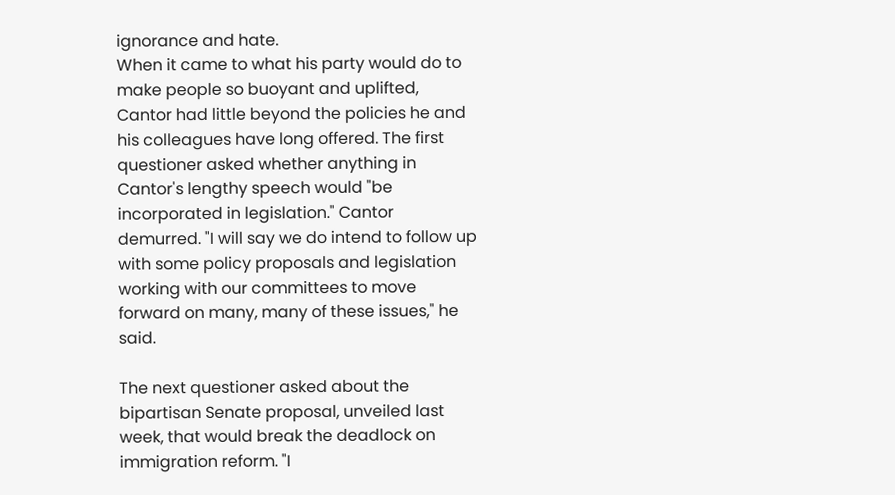ignorance and hate.
When it came to what his party would do to make people so buoyant and uplifted, Cantor had little beyond the policies he and his colleagues have long offered. The first questioner asked whether anything in Cantor's lengthy speech would "be incorporated in legislation." Cantor demurred. "I will say we do intend to follow up with some policy proposals and legislation working with our committees to move forward on many, many of these issues," he said.

The next questioner asked about the bipartisan Senate proposal, unveiled last week, that would break the deadlock on immigration reform. "I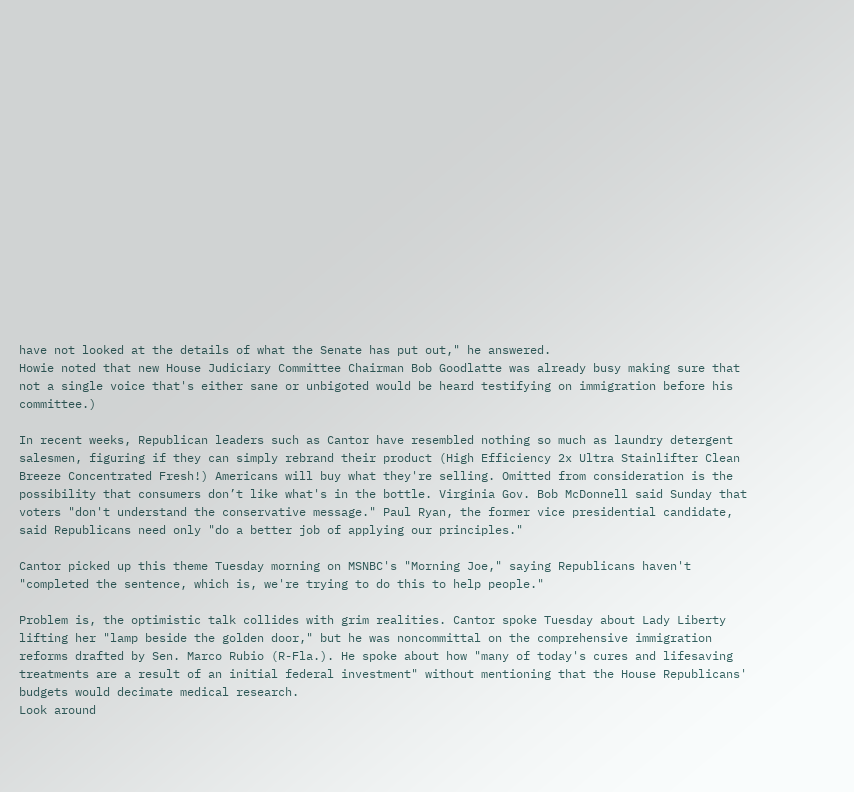have not looked at the details of what the Senate has put out," he answered.
Howie noted that new House Judiciary Committee Chairman Bob Goodlatte was already busy making sure that not a single voice that's either sane or unbigoted would be heard testifying on immigration before his committee.)

In recent weeks, Republican leaders such as Cantor have resembled nothing so much as laundry detergent salesmen, figuring if they can simply rebrand their product (High Efficiency 2x Ultra Stainlifter Clean Breeze Concentrated Fresh!) Americans will buy what they're selling. Omitted from consideration is the possibility that consumers don’t like what's in the bottle. Virginia Gov. Bob McDonnell said Sunday that voters "don't understand the conservative message." Paul Ryan, the former vice presidential candidate, said Republicans need only "do a better job of applying our principles."

Cantor picked up this theme Tuesday morning on MSNBC's "Morning Joe," saying Republicans haven't "completed the sentence, which is, we're trying to do this to help people."

Problem is, the optimistic talk collides with grim realities. Cantor spoke Tuesday about Lady Liberty lifting her "lamp beside the golden door," but he was noncommittal on the comprehensive immigration reforms drafted by Sen. Marco Rubio (R-Fla.). He spoke about how "many of today's cures and lifesaving treatments are a result of an initial federal investment" without mentioning that the House Republicans' budgets would decimate medical research.
Look around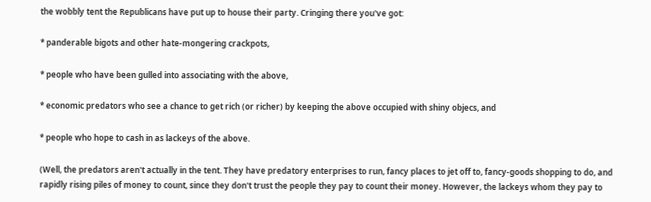the wobbly tent the Republicans have put up to house their party. Cringing there you've got:

* panderable bigots and other hate-mongering crackpots,

* people who have been gulled into associating with the above,

* economic predators who see a chance to get rich (or richer) by keeping the above occupied with shiny objecs, and

* people who hope to cash in as lackeys of the above.

(Well, the predators aren't actually in the tent. They have predatory enterprises to run, fancy places to jet off to, fancy-goods shopping to do, and rapidly rising piles of money to count, since they don't trust the people they pay to count their money. However, the lackeys whom they pay to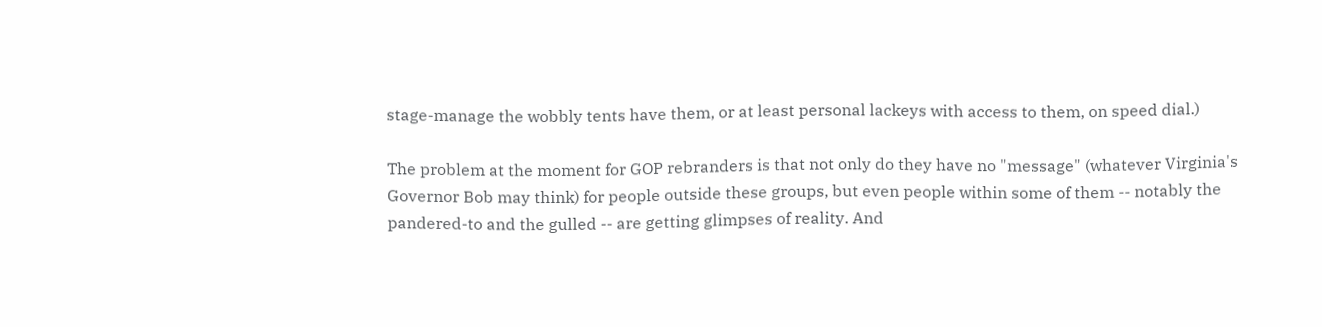stage-manage the wobbly tents have them, or at least personal lackeys with access to them, on speed dial.)

The problem at the moment for GOP rebranders is that not only do they have no "message" (whatever Virginia's Governor Bob may think) for people outside these groups, but even people within some of them -- notably the pandered-to and the gulled -- are getting glimpses of reality. And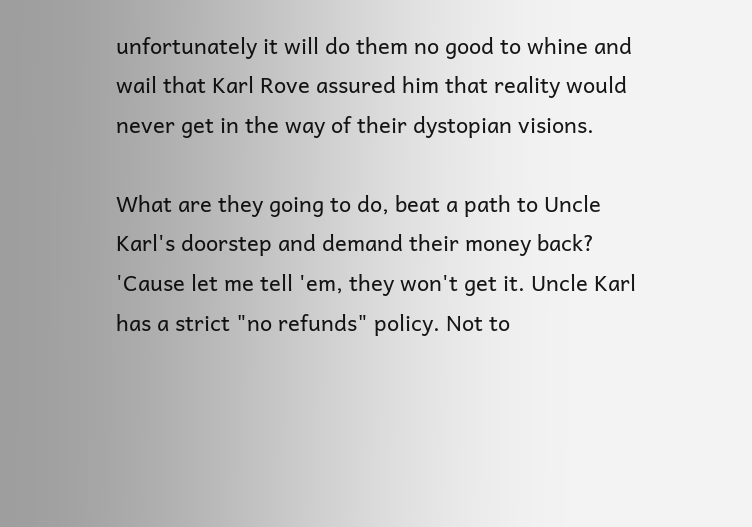unfortunately it will do them no good to whine and wail that Karl Rove assured him that reality would never get in the way of their dystopian visions.

What are they going to do, beat a path to Uncle Karl's doorstep and demand their money back? 'Cause let me tell 'em, they won't get it. Uncle Karl has a strict "no refunds" policy. Not to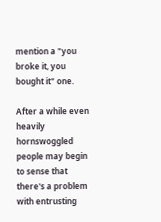mention a "you broke it, you bought it" one.

After a while even heavily hornswoggled people may begin to sense that there's a problem with entrusting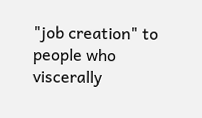"job creation" to people who viscerally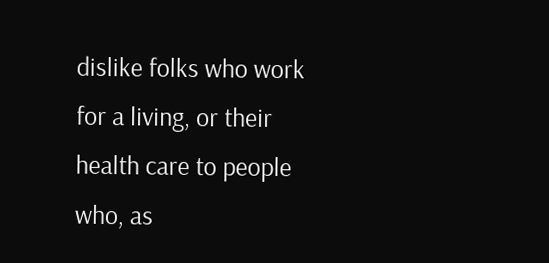dislike folks who work for a living, or their health care to people who, as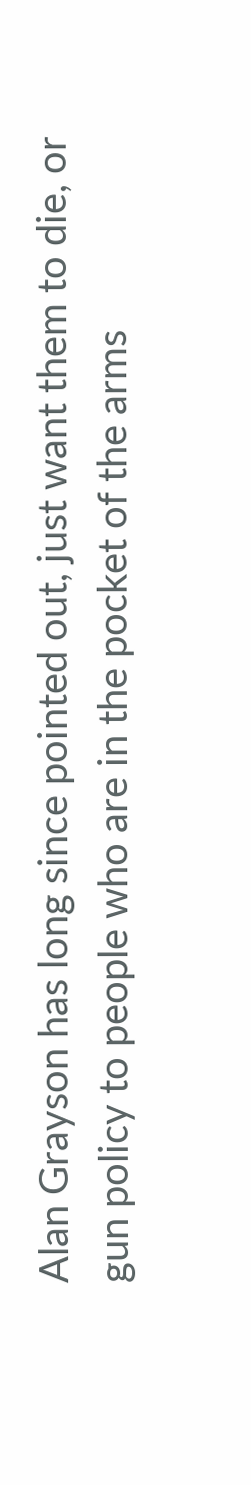Alan Grayson has long since pointed out, just want them to die, or gun policy to people who are in the pocket of the arms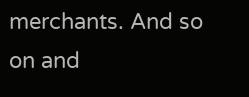merchants. And so on and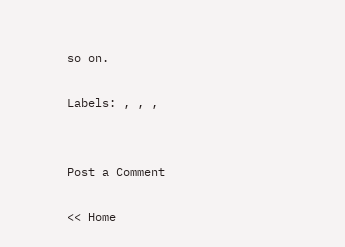so on.

Labels: , , ,


Post a Comment

<< Home